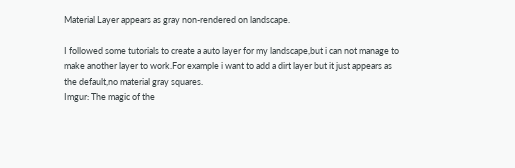Material Layer appears as gray non-rendered on landscape.

I followed some tutorials to create a auto layer for my landscape,but i can not manage to make another layer to work.For example i want to add a dirt layer but it just appears as the default,no material gray squares.
Imgur: The magic of the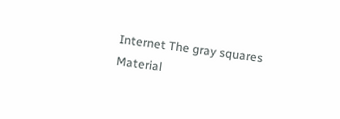Internet The gray squares
Material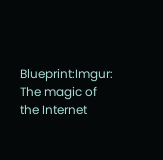Blueprint:Imgur: The magic of the Internet